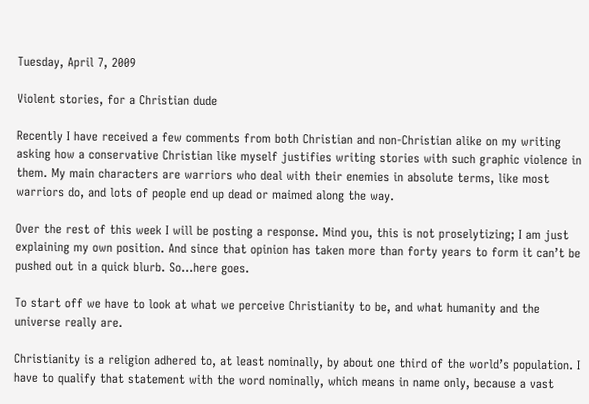Tuesday, April 7, 2009

Violent stories, for a Christian dude

Recently I have received a few comments from both Christian and non-Christian alike on my writing asking how a conservative Christian like myself justifies writing stories with such graphic violence in them. My main characters are warriors who deal with their enemies in absolute terms, like most warriors do, and lots of people end up dead or maimed along the way.

Over the rest of this week I will be posting a response. Mind you, this is not proselytizing; I am just explaining my own position. And since that opinion has taken more than forty years to form it can’t be pushed out in a quick blurb. So…here goes.

To start off we have to look at what we perceive Christianity to be, and what humanity and the universe really are.

Christianity is a religion adhered to, at least nominally, by about one third of the world’s population. I have to qualify that statement with the word nominally, which means in name only, because a vast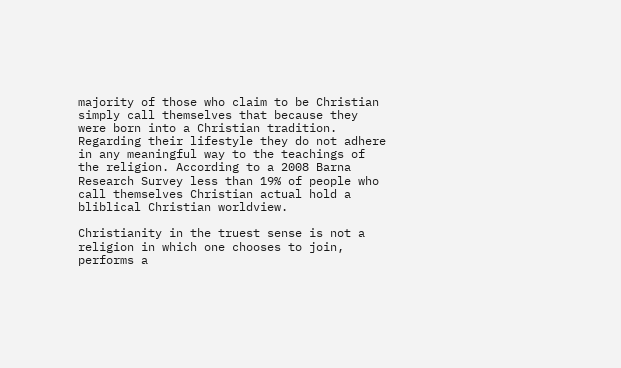majority of those who claim to be Christian simply call themselves that because they were born into a Christian tradition. Regarding their lifestyle they do not adhere in any meaningful way to the teachings of the religion. According to a 2008 Barna Research Survey less than 19% of people who call themselves Christian actual hold a bliblical Christian worldview.

Christianity in the truest sense is not a religion in which one chooses to join, performs a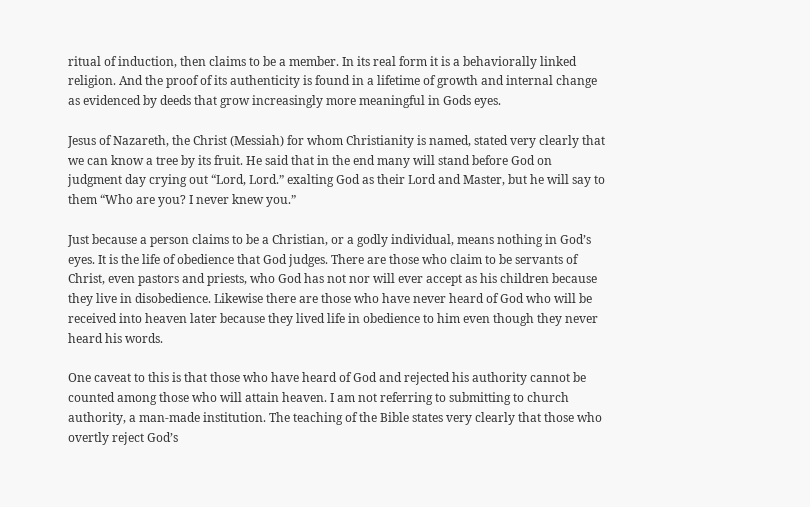ritual of induction, then claims to be a member. In its real form it is a behaviorally linked religion. And the proof of its authenticity is found in a lifetime of growth and internal change as evidenced by deeds that grow increasingly more meaningful in Gods eyes.

Jesus of Nazareth, the Christ (Messiah) for whom Christianity is named, stated very clearly that we can know a tree by its fruit. He said that in the end many will stand before God on judgment day crying out “Lord, Lord.” exalting God as their Lord and Master, but he will say to them “Who are you? I never knew you.”

Just because a person claims to be a Christian, or a godly individual, means nothing in God’s eyes. It is the life of obedience that God judges. There are those who claim to be servants of Christ, even pastors and priests, who God has not nor will ever accept as his children because they live in disobedience. Likewise there are those who have never heard of God who will be received into heaven later because they lived life in obedience to him even though they never heard his words.

One caveat to this is that those who have heard of God and rejected his authority cannot be counted among those who will attain heaven. I am not referring to submitting to church authority, a man-made institution. The teaching of the Bible states very clearly that those who overtly reject God’s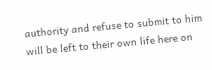authority and refuse to submit to him will be left to their own life here on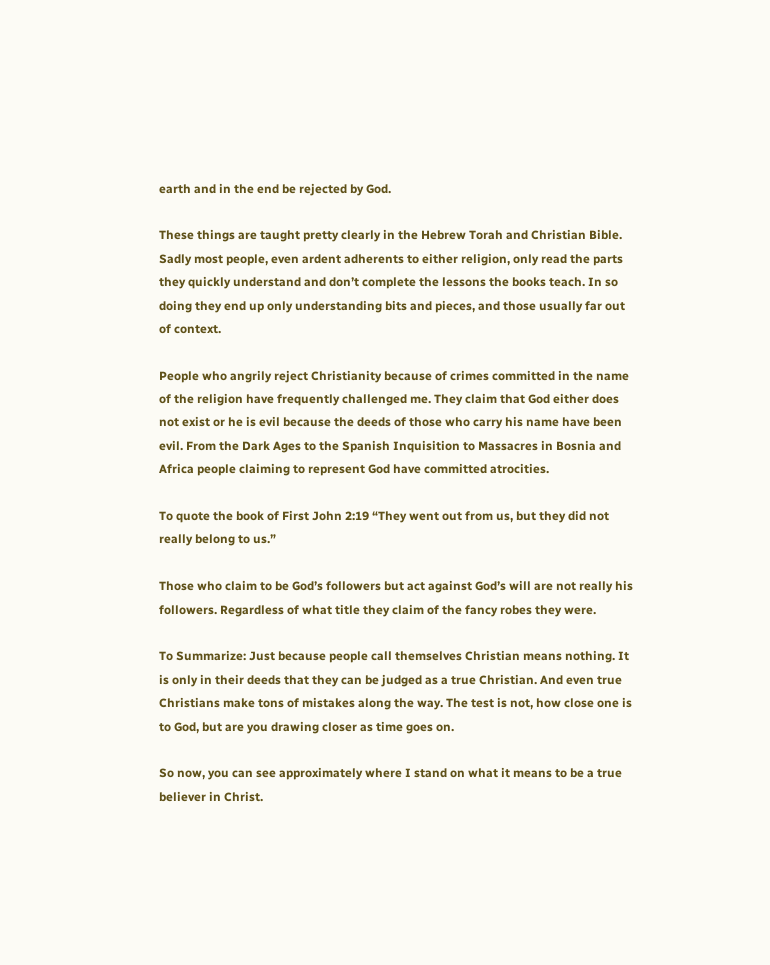earth and in the end be rejected by God.

These things are taught pretty clearly in the Hebrew Torah and Christian Bible. Sadly most people, even ardent adherents to either religion, only read the parts they quickly understand and don’t complete the lessons the books teach. In so doing they end up only understanding bits and pieces, and those usually far out of context.

People who angrily reject Christianity because of crimes committed in the name of the religion have frequently challenged me. They claim that God either does not exist or he is evil because the deeds of those who carry his name have been evil. From the Dark Ages to the Spanish Inquisition to Massacres in Bosnia and Africa people claiming to represent God have committed atrocities.

To quote the book of First John 2:19 “They went out from us, but they did not really belong to us.”

Those who claim to be God’s followers but act against God’s will are not really his followers. Regardless of what title they claim of the fancy robes they were.

To Summarize: Just because people call themselves Christian means nothing. It is only in their deeds that they can be judged as a true Christian. And even true Christians make tons of mistakes along the way. The test is not, how close one is to God, but are you drawing closer as time goes on.

So now, you can see approximately where I stand on what it means to be a true believer in Christ.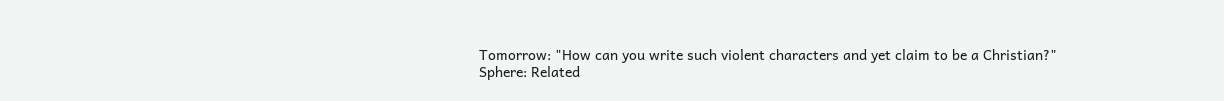Tomorrow: "How can you write such violent characters and yet claim to be a Christian?"
Sphere: Related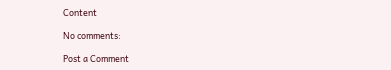Content

No comments:

Post a Comment